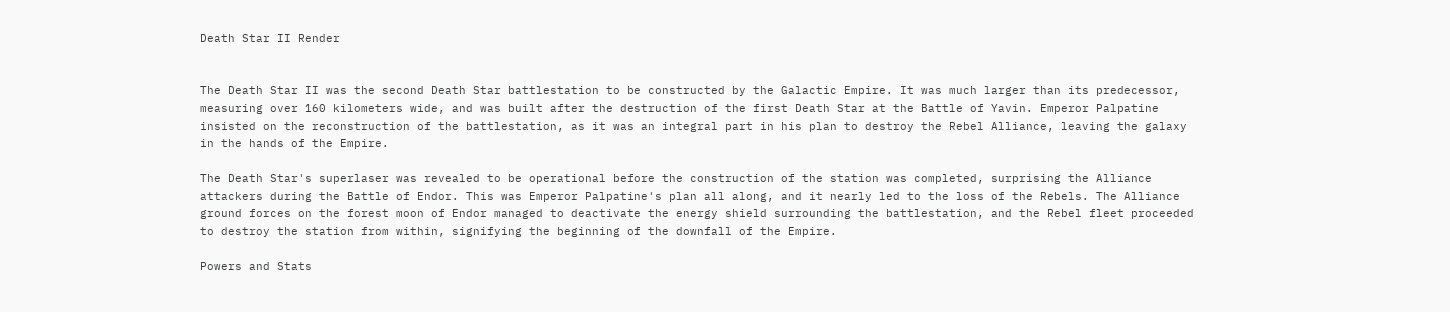Death Star II Render


The Death Star II was the second Death Star battlestation to be constructed by the Galactic Empire. It was much larger than its predecessor, measuring over 160 kilometers wide, and was built after the destruction of the first Death Star at the Battle of Yavin. Emperor Palpatine insisted on the reconstruction of the battlestation, as it was an integral part in his plan to destroy the Rebel Alliance, leaving the galaxy in the hands of the Empire.

The Death Star's superlaser was revealed to be operational before the construction of the station was completed, surprising the Alliance attackers during the Battle of Endor. This was Emperor Palpatine's plan all along, and it nearly led to the loss of the Rebels. The Alliance ground forces on the forest moon of Endor managed to deactivate the energy shield surrounding the battlestation, and the Rebel fleet proceeded to destroy the station from within, signifying the beginning of the downfall of the Empire.

Powers and Stats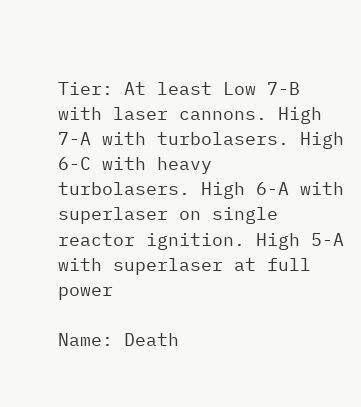Tier: At least Low 7-B with laser cannons. High 7-A with turbolasers. High 6-C with heavy turbolasers. High 6-A with superlaser on single reactor ignition. High 5-A with superlaser at full power

Name: Death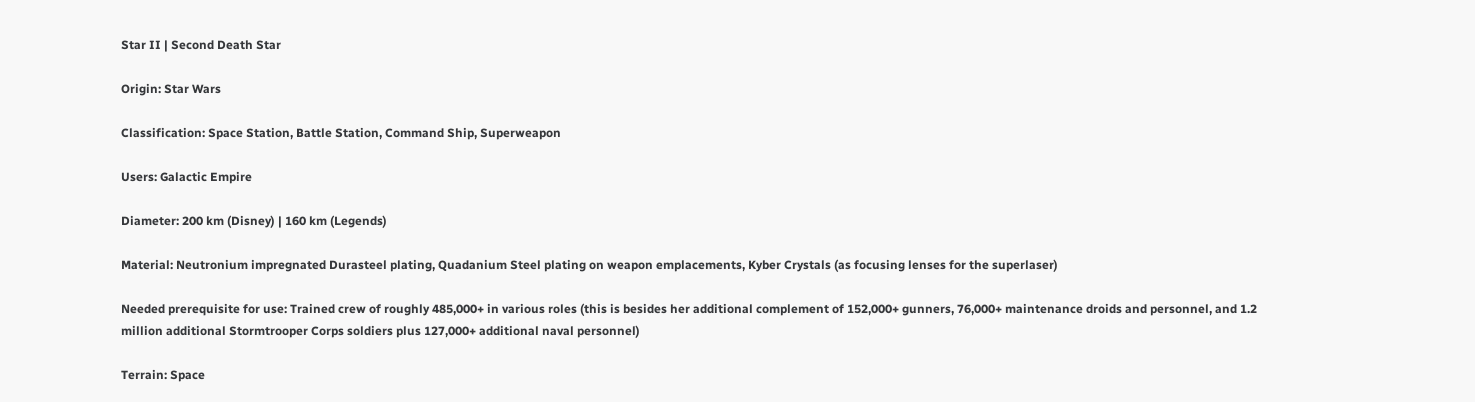Star II | Second Death Star

Origin: Star Wars

Classification: Space Station, Battle Station, Command Ship, Superweapon

Users: Galactic Empire

Diameter: 200 km (Disney) | 160 km (Legends)

Material: Neutronium impregnated Durasteel plating, Quadanium Steel plating on weapon emplacements, Kyber Crystals (as focusing lenses for the superlaser)

Needed prerequisite for use: Trained crew of roughly 485,000+ in various roles (this is besides her additional complement of 152,000+ gunners, 76,000+ maintenance droids and personnel, and 1.2 million additional Stormtrooper Corps soldiers plus 127,000+ additional naval personnel)

Terrain: Space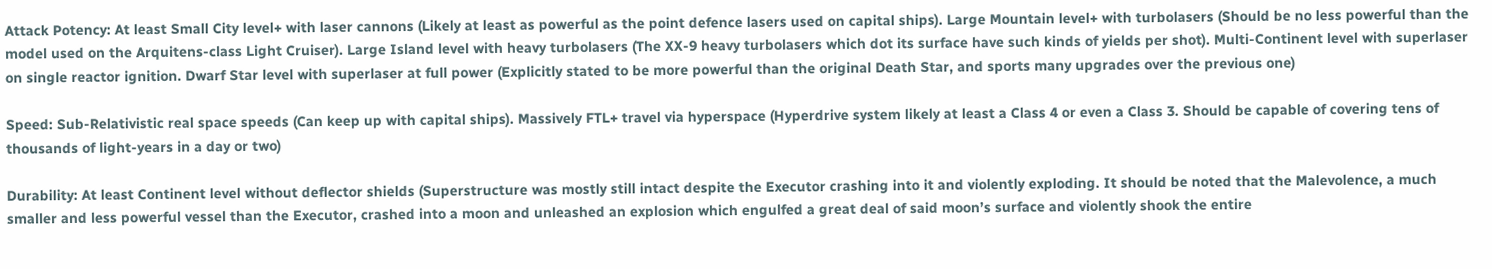Attack Potency: At least Small City level+ with laser cannons (Likely at least as powerful as the point defence lasers used on capital ships). Large Mountain level+ with turbolasers (Should be no less powerful than the model used on the Arquitens-class Light Cruiser). Large Island level with heavy turbolasers (The XX-9 heavy turbolasers which dot its surface have such kinds of yields per shot). Multi-Continent level with superlaser on single reactor ignition. Dwarf Star level with superlaser at full power (Explicitly stated to be more powerful than the original Death Star, and sports many upgrades over the previous one)

Speed: Sub-Relativistic real space speeds (Can keep up with capital ships). Massively FTL+ travel via hyperspace (Hyperdrive system likely at least a Class 4 or even a Class 3. Should be capable of covering tens of thousands of light-years in a day or two)

Durability: At least Continent level without deflector shields (Superstructure was mostly still intact despite the Executor crashing into it and violently exploding. It should be noted that the Malevolence, a much smaller and less powerful vessel than the Executor, crashed into a moon and unleashed an explosion which engulfed a great deal of said moon’s surface and violently shook the entire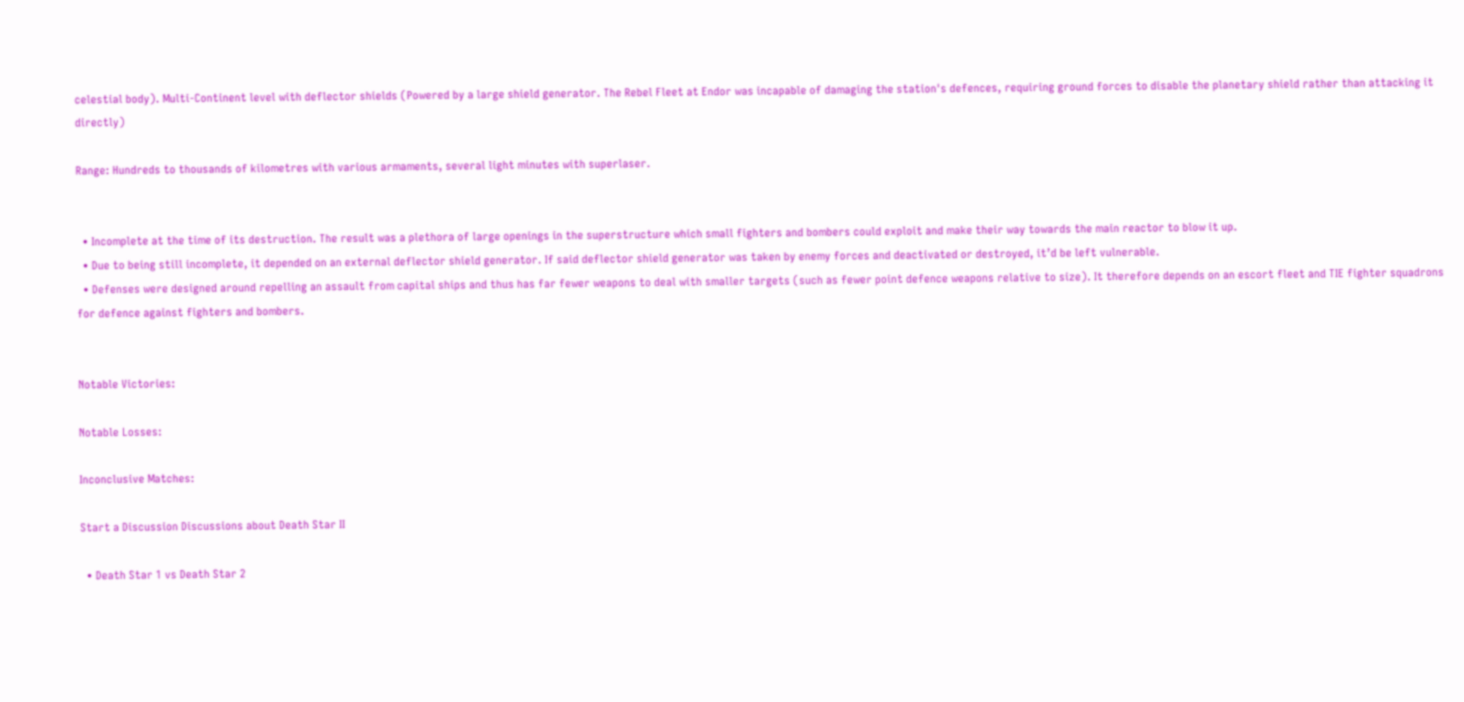celestial body). Multi-Continent level with deflector shields (Powered by a large shield generator. The Rebel Fleet at Endor was incapable of damaging the station's defences, requiring ground forces to disable the planetary shield rather than attacking it directly)

Range: Hundreds to thousands of kilometres with various armaments, several light minutes with superlaser.


  • Incomplete at the time of its destruction. The result was a plethora of large openings in the superstructure which small fighters and bombers could exploit and make their way towards the main reactor to blow it up.
  • Due to being still incomplete, it depended on an external deflector shield generator. If said deflector shield generator was taken by enemy forces and deactivated or destroyed, it’d be left vulnerable.
  • Defenses were designed around repelling an assault from capital ships and thus has far fewer weapons to deal with smaller targets (such as fewer point defence weapons relative to size). It therefore depends on an escort fleet and TIE fighter squadrons for defence against fighters and bombers.


Notable Victories:

Notable Losses:

Inconclusive Matches:

Start a Discussion Discussions about Death Star II

  • Death Star 1 vs Death Star 2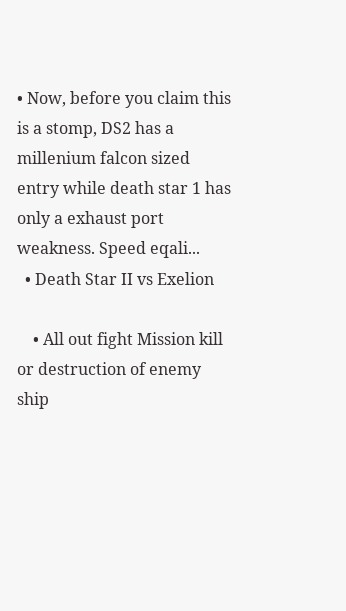• Now, before you claim this is a stomp, DS2 has a millenium falcon sized entry while death star 1 has only a exhaust port weakness. Speed eqali...
  • Death Star II vs Exelion

    • All out fight Mission kill or destruction of enemy ship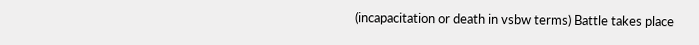(incapacitation or death in vsbw terms) Battle takes place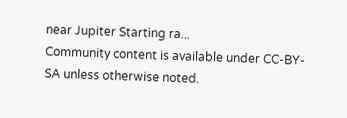near Jupiter Starting ra...
Community content is available under CC-BY-SA unless otherwise noted.